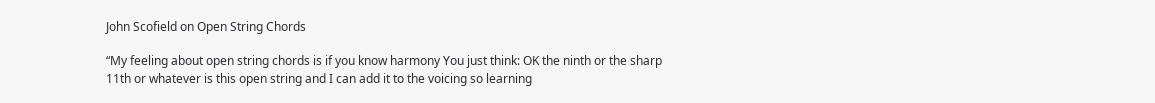John Scofield on Open String Chords

“My feeling about open string chords is if you know harmony You just think: OK the ninth or the sharp 11th or whatever is this open string and I can add it to the voicing so learning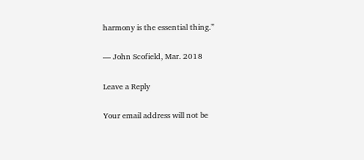harmony is the essential thing.”

— John Scofield, Mar. 2018

Leave a Reply

Your email address will not be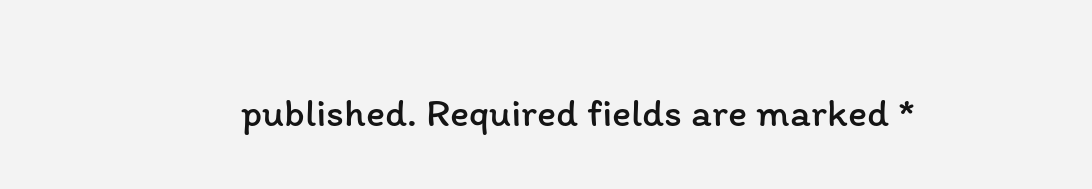published. Required fields are marked *